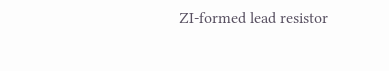ZI-formed lead resistor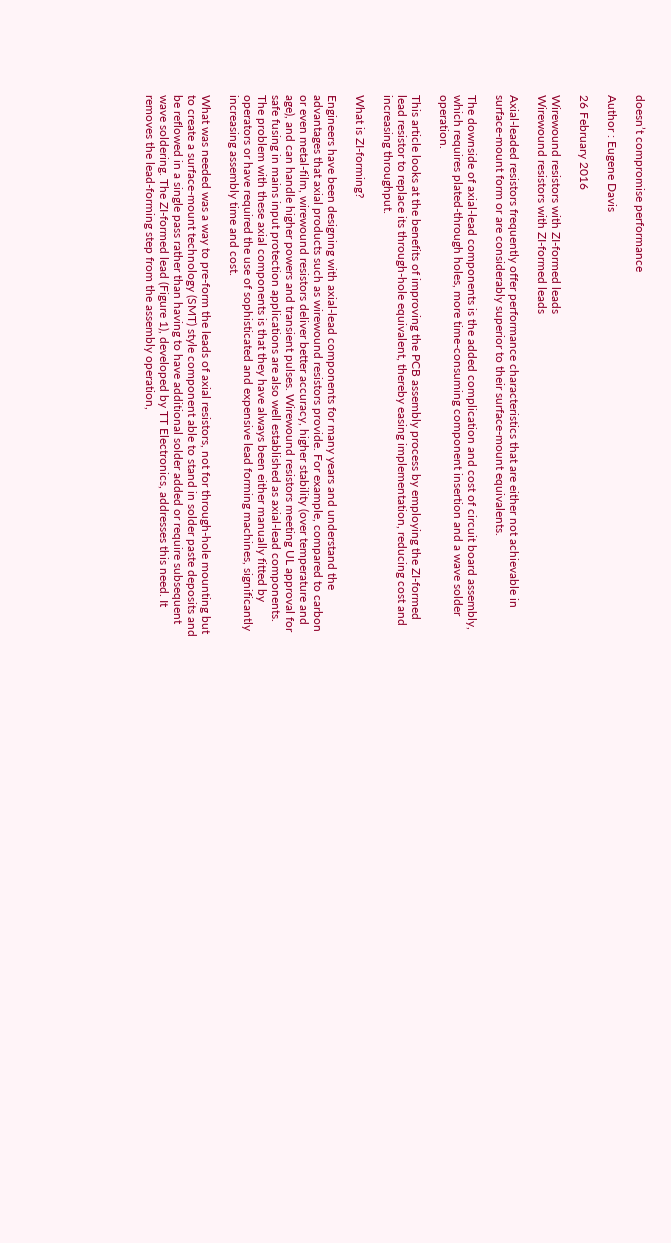doesn’t compromise performance

Author : Eugene Davis

26 February 2016

Wirewound resistors with ZI-formed leads
Wirewound resistors with ZI-formed leads

Axial-leaded resistors frequently offer performance characteristics that are either not achievable in surface-mount form or are considerably superior to their surface-mount equivalents.

The downside of axial-lead components is the added complication and cost of circuit board assembly, which requires plated-through holes, more time-consuming component insertion and a wave solder operation.

This article looks at the benefits of improving the PCB assembly process by employing the ZI-formed lead resistor to replace its through-hole equivalent, thereby easing implementation, reducing cost and increasing throughput.

What is ZI-forming?

Engineers have been designing with axial-lead components for many years and understand the advantages that axial products such as wirewound resistors provide. For example, compared to carbon or even metal-film, wirewound resistors deliver better accuracy, higher stability (over temperature and age), and can handle higher powers and transient pulses. Wirewound resistors meeting UL approval for safe fusing in mains input protection applications are also well established as axial-lead components. The problem with these axial components is that they have always been either manually fitted by operators or have required the use of sophisticated and expensive lead forming machines, significantly increasing assembly time and cost.

What was needed was a way to pre-form the leads of axial resistors, not for through-hole mounting but to create a surface-mount technology (SMT) style component able to stand in solder paste deposits and be reflowed in a single pass rather than having to have additional solder added or require subsequent wave soldering. The ZI-formed lead (Figure 1), developed by TT Electronics, addresses this need. It removes the lead-forming step from the assembly operation,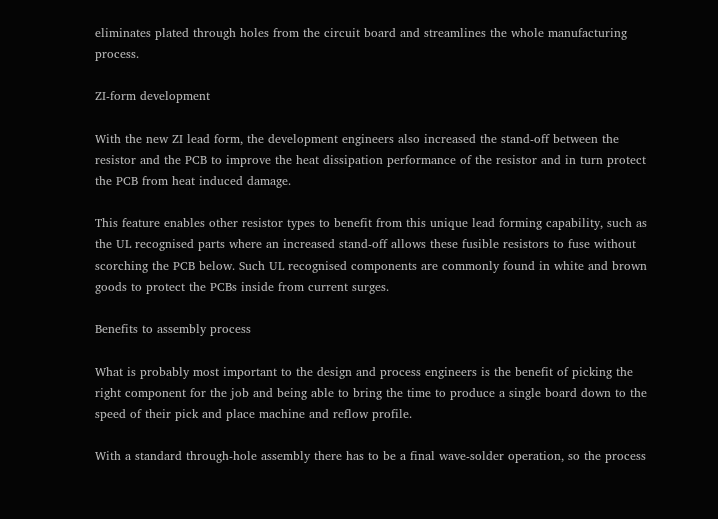eliminates plated through holes from the circuit board and streamlines the whole manufacturing process.

ZI-form development

With the new ZI lead form, the development engineers also increased the stand-off between the resistor and the PCB to improve the heat dissipation performance of the resistor and in turn protect the PCB from heat induced damage.

This feature enables other resistor types to benefit from this unique lead forming capability, such as the UL recognised parts where an increased stand-off allows these fusible resistors to fuse without scorching the PCB below. Such UL recognised components are commonly found in white and brown goods to protect the PCBs inside from current surges.

Benefits to assembly process

What is probably most important to the design and process engineers is the benefit of picking the right component for the job and being able to bring the time to produce a single board down to the speed of their pick and place machine and reflow profile.

With a standard through-hole assembly there has to be a final wave-solder operation, so the process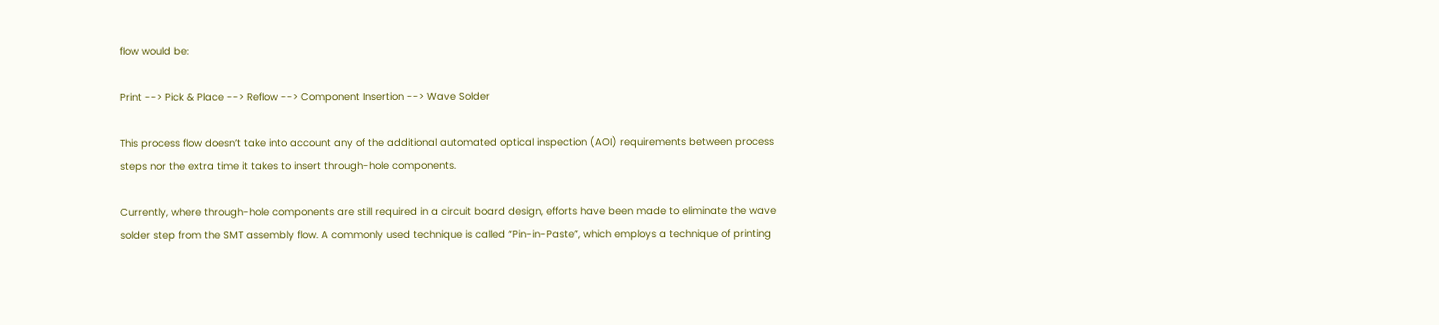flow would be:

Print --> Pick & Place --> Reflow --> Component Insertion --> Wave Solder

This process flow doesn’t take into account any of the additional automated optical inspection (AOI) requirements between process steps nor the extra time it takes to insert through-hole components.

Currently, where through-hole components are still required in a circuit board design, efforts have been made to eliminate the wave solder step from the SMT assembly flow. A commonly used technique is called “Pin-in-Paste”, which employs a technique of printing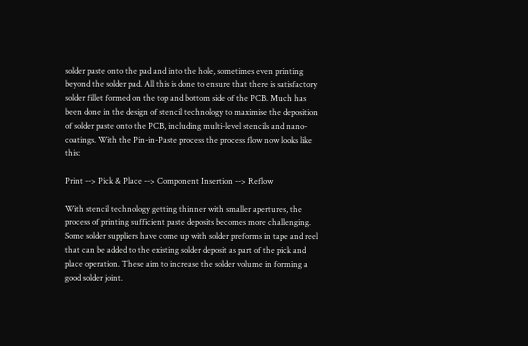solder paste onto the pad and into the hole, sometimes even printing beyond the solder pad. All this is done to ensure that there is satisfactory solder fillet formed on the top and bottom side of the PCB. Much has been done in the design of stencil technology to maximise the deposition of solder paste onto the PCB, including multi-level stencils and nano-coatings. With the Pin-in-Paste process the process flow now looks like this:

Print --> Pick & Place --> Component Insertion --> Reflow

With stencil technology getting thinner with smaller apertures, the process of printing sufficient paste deposits becomes more challenging. Some solder suppliers have come up with solder preforms in tape and reel that can be added to the existing solder deposit as part of the pick and place operation. These aim to increase the solder volume in forming a good solder joint.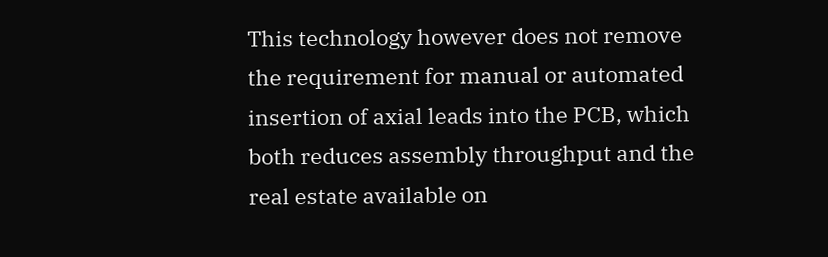This technology however does not remove the requirement for manual or automated insertion of axial leads into the PCB, which both reduces assembly throughput and the real estate available on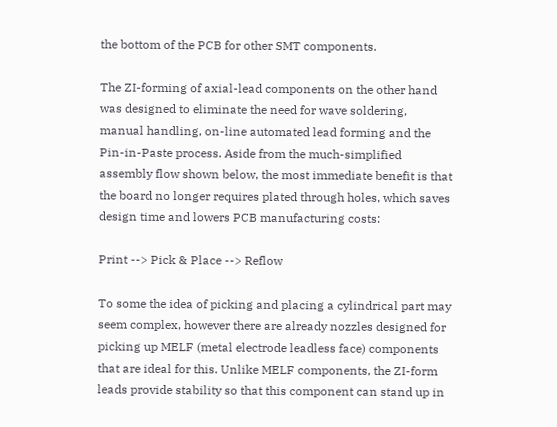the bottom of the PCB for other SMT components.

The ZI-forming of axial-lead components on the other hand was designed to eliminate the need for wave soldering, manual handling, on-line automated lead forming and the Pin-in-Paste process. Aside from the much-simplified assembly flow shown below, the most immediate benefit is that the board no longer requires plated through holes, which saves design time and lowers PCB manufacturing costs:

Print --> Pick & Place --> Reflow

To some the idea of picking and placing a cylindrical part may seem complex, however there are already nozzles designed for picking up MELF (metal electrode leadless face) components that are ideal for this. Unlike MELF components, the ZI-form leads provide stability so that this component can stand up in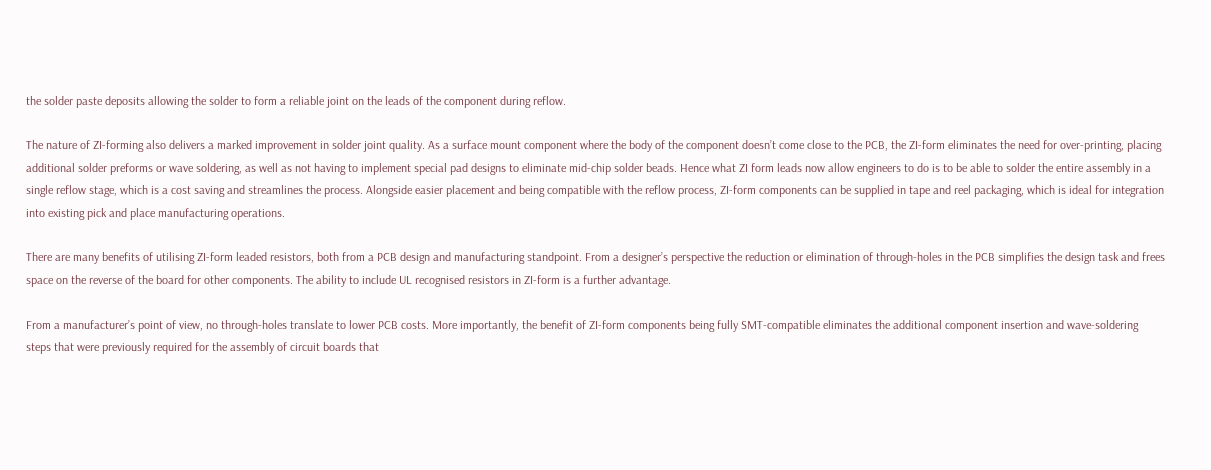the solder paste deposits allowing the solder to form a reliable joint on the leads of the component during reflow.

The nature of ZI-forming also delivers a marked improvement in solder joint quality. As a surface mount component where the body of the component doesn’t come close to the PCB, the ZI-form eliminates the need for over-printing, placing additional solder preforms or wave soldering, as well as not having to implement special pad designs to eliminate mid-chip solder beads. Hence what ZI form leads now allow engineers to do is to be able to solder the entire assembly in a single reflow stage, which is a cost saving and streamlines the process. Alongside easier placement and being compatible with the reflow process, ZI-form components can be supplied in tape and reel packaging, which is ideal for integration into existing pick and place manufacturing operations.

There are many benefits of utilising ZI-form leaded resistors, both from a PCB design and manufacturing standpoint. From a designer’s perspective the reduction or elimination of through-holes in the PCB simplifies the design task and frees space on the reverse of the board for other components. The ability to include UL recognised resistors in ZI-form is a further advantage.

From a manufacturer’s point of view, no through-holes translate to lower PCB costs. More importantly, the benefit of ZI-form components being fully SMT-compatible eliminates the additional component insertion and wave-soldering steps that were previously required for the assembly of circuit boards that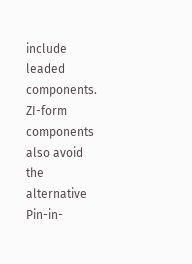include leaded components. ZI-form components also avoid the alternative Pin-in-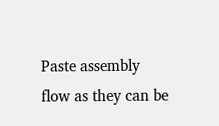Paste assembly flow as they can be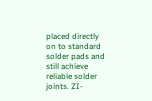placed directly on to standard solder pads and still achieve reliable solder joints. ZI-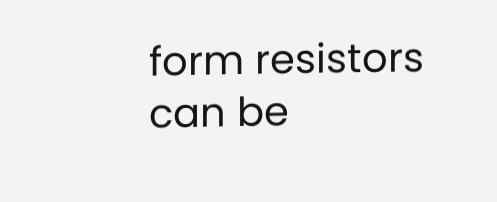form resistors can be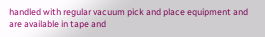handled with regular vacuum pick and place equipment and are available in tape and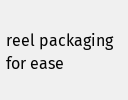reel packaging for ease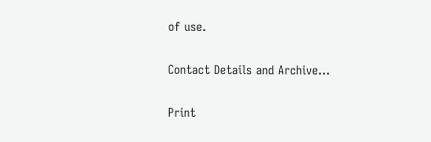of use.

Contact Details and Archive...

Print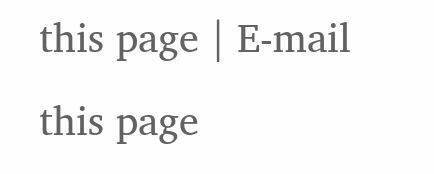this page | E-mail this page